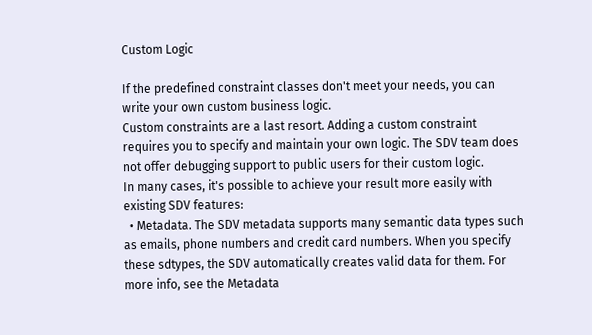Custom Logic

If the predefined constraint classes don't meet your needs, you can write your own custom business logic.
Custom constraints are a last resort. Adding a custom constraint requires you to specify and maintain your own logic. The SDV team does not offer debugging support to public users for their custom logic.
In many cases, it's possible to achieve your result more easily with existing SDV features:
  • Metadata. The SDV metadata supports many semantic data types such as emails, phone numbers and credit card numbers. When you specify these sdtypes, the SDV automatically creates valid data for them. For more info, see the Metadata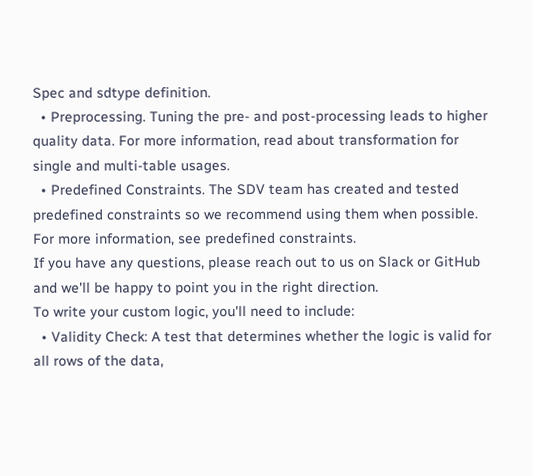Spec and sdtype definition.
  • Preprocessing. Tuning the pre- and post-processing leads to higher quality data. For more information, read about transformation for single and multi-table usages.
  • Predefined Constraints. The SDV team has created and tested predefined constraints so we recommend using them when possible. For more information, see predefined constraints.
If you have any questions, please reach out to us on Slack or GitHub and we'll be happy to point you in the right direction.
To write your custom logic, you'll need to include:
  • Validity Check: A test that determines whether the logic is valid for all rows of the data,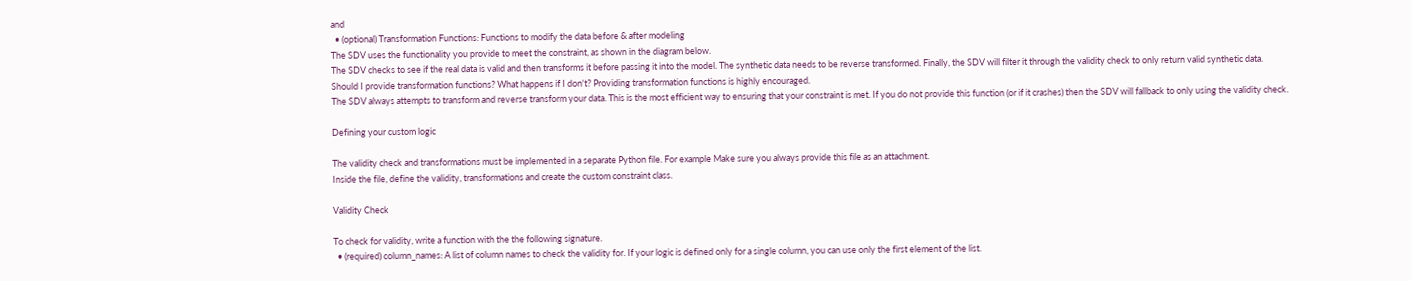and
  • (optional) Transformation Functions: Functions to modify the data before & after modeling
The SDV uses the functionality you provide to meet the constraint, as shown in the diagram below.
The SDV checks to see if the real data is valid and then transforms it before passing it into the model. The synthetic data needs to be reverse transformed. Finally, the SDV will filter it through the validity check to only return valid synthetic data.
Should I provide transformation functions? What happens if I don't? Providing transformation functions is highly encouraged.
The SDV always attempts to transform and reverse transform your data. This is the most efficient way to ensuring that your constraint is met. If you do not provide this function (or if it crashes) then the SDV will fallback to only using the validity check.

Defining your custom logic

The validity check and transformations must be implemented in a separate Python file. For example Make sure you always provide this file as an attachment.
Inside the file, define the validity, transformations and create the custom constraint class.

Validity Check

To check for validity, write a function with the the following signature.
  • (required) column_names: A list of column names to check the validity for. If your logic is defined only for a single column, you can use only the first element of the list.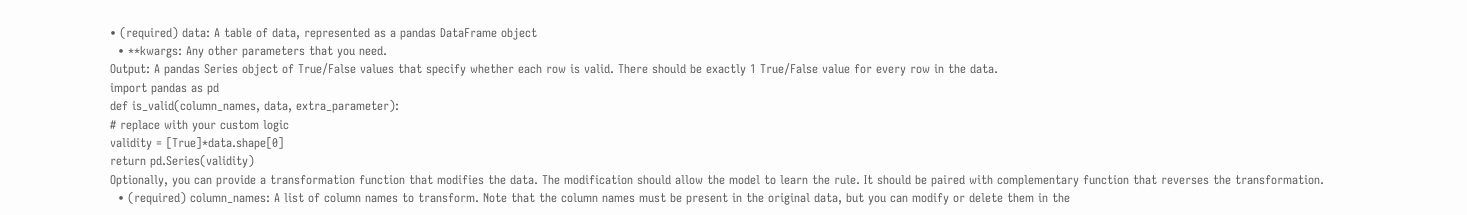• (required) data: A table of data, represented as a pandas DataFrame object
  • **kwargs: Any other parameters that you need.
Output: A pandas Series object of True/False values that specify whether each row is valid. There should be exactly 1 True/False value for every row in the data.
import pandas as pd
def is_valid(column_names, data, extra_parameter):
# replace with your custom logic
validity = [True]*data.shape[0]
return pd.Series(validity)
Optionally, you can provide a transformation function that modifies the data. The modification should allow the model to learn the rule. It should be paired with complementary function that reverses the transformation.
  • (required) column_names: A list of column names to transform. Note that the column names must be present in the original data, but you can modify or delete them in the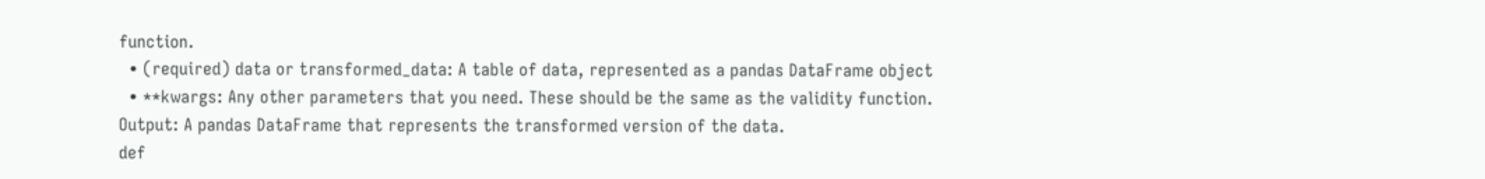function.
  • (required) data or transformed_data: A table of data, represented as a pandas DataFrame object
  • **kwargs: Any other parameters that you need. These should be the same as the validity function.
Output: A pandas DataFrame that represents the transformed version of the data.
def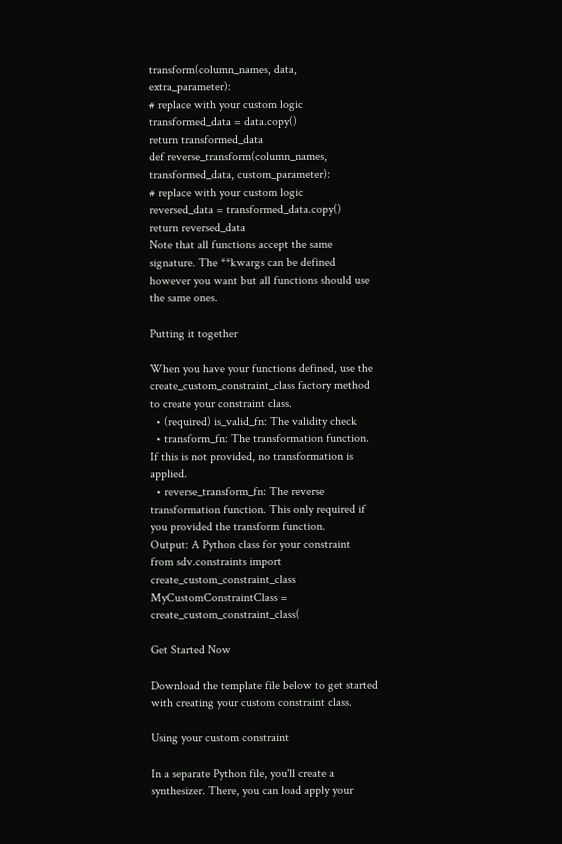transform(column_names, data, extra_parameter):
# replace with your custom logic
transformed_data = data.copy()
return transformed_data
def reverse_transform(column_names, transformed_data, custom_parameter):
# replace with your custom logic
reversed_data = transformed_data.copy()
return reversed_data
Note that all functions accept the same signature. The **kwargs can be defined however you want but all functions should use the same ones.

Putting it together

When you have your functions defined, use the create_custom_constraint_class factory method to create your constraint class.
  • (required) is_valid_fn: The validity check
  • transform_fn: The transformation function. If this is not provided, no transformation is applied.
  • reverse_transform_fn: The reverse transformation function. This only required if you provided the transform function.
Output: A Python class for your constraint
from sdv.constraints import create_custom_constraint_class
MyCustomConstraintClass = create_custom_constraint_class(

Get Started Now

Download the template file below to get started with creating your custom constraint class.

Using your custom constraint

In a separate Python file, you'll create a synthesizer. There, you can load apply your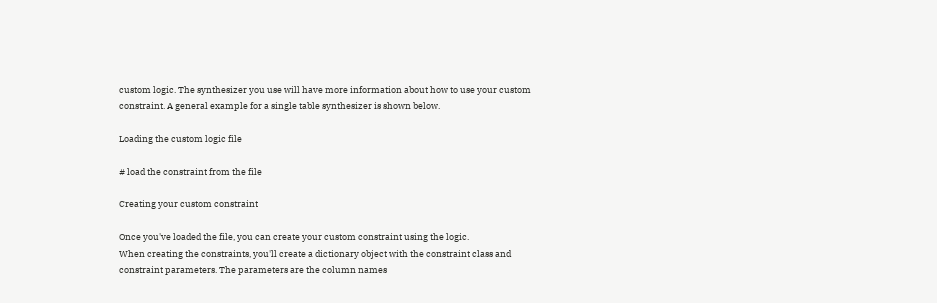custom logic. The synthesizer you use will have more information about how to use your custom constraint. A general example for a single table synthesizer is shown below.

Loading the custom logic file

# load the constraint from the file

Creating your custom constraint

Once you've loaded the file, you can create your custom constraint using the logic.
When creating the constraints, you'll create a dictionary object with the constraint class and constraint parameters. The parameters are the column names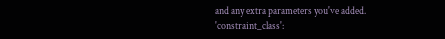and any extra parameters you've added.
'constraint_class':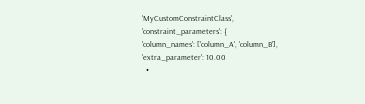'MyCustomConstraintClass',
'constraint_parameters': {
'column_names': ['column_A', 'column_B'],
'extra_parameter': 10.00
  •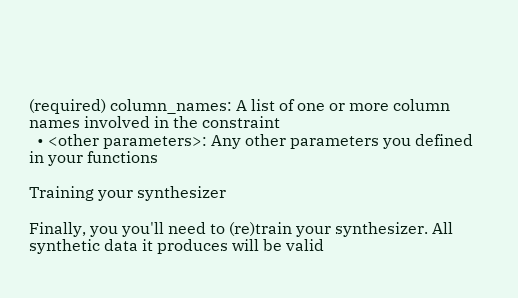(required) column_names: A list of one or more column names involved in the constraint
  • <other parameters>: Any other parameters you defined in your functions

Training your synthesizer

Finally, you you'll need to (re)train your synthesizer. All synthetic data it produces will be valid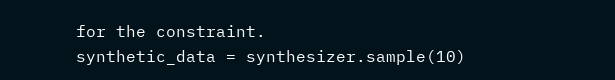for the constraint.
synthetic_data = synthesizer.sample(10)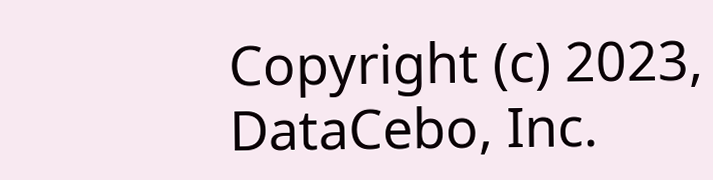Copyright (c) 2023, DataCebo, Inc.